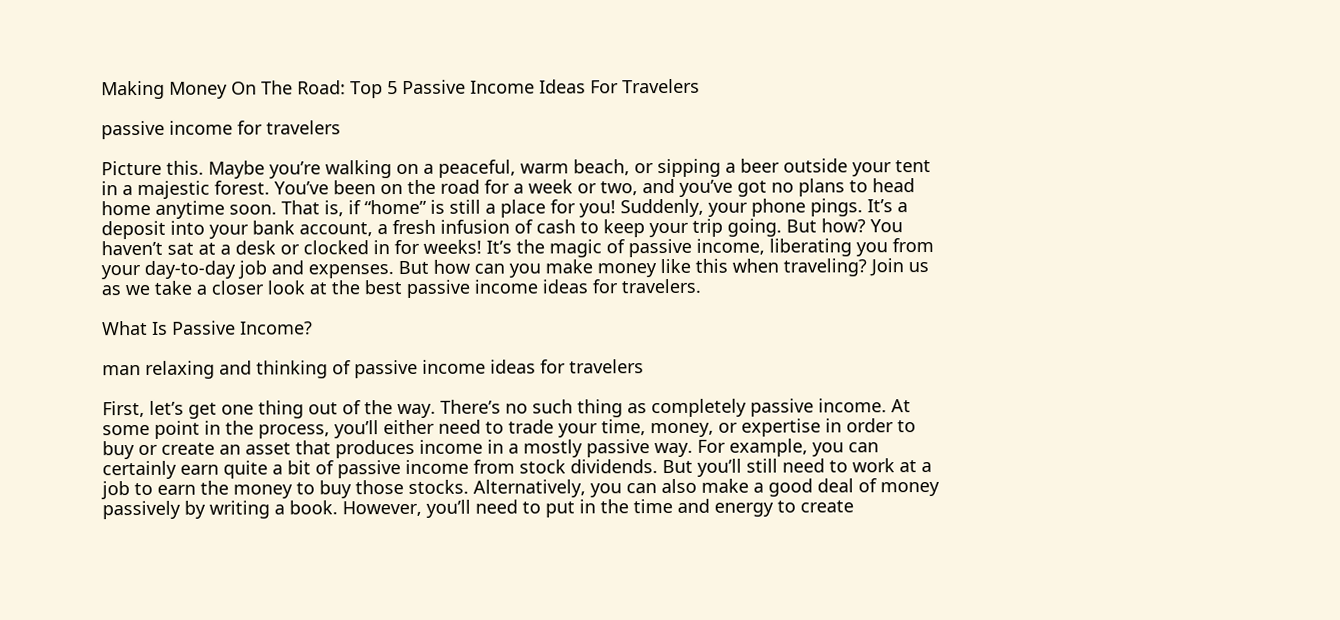Making Money On The Road: Top 5 Passive Income Ideas For Travelers

passive income for travelers

Picture this. Maybe you’re walking on a peaceful, warm beach, or sipping a beer outside your tent in a majestic forest. You’ve been on the road for a week or two, and you’ve got no plans to head home anytime soon. That is, if “home” is still a place for you! Suddenly, your phone pings. It’s a deposit into your bank account, a fresh infusion of cash to keep your trip going. But how? You haven’t sat at a desk or clocked in for weeks! It’s the magic of passive income, liberating you from your day-to-day job and expenses. But how can you make money like this when traveling? Join us as we take a closer look at the best passive income ideas for travelers.

What Is Passive Income?

man relaxing and thinking of passive income ideas for travelers

First, let’s get one thing out of the way. There’s no such thing as completely passive income. At some point in the process, you’ll either need to trade your time, money, or expertise in order to buy or create an asset that produces income in a mostly passive way. For example, you can certainly earn quite a bit of passive income from stock dividends. But you’ll still need to work at a job to earn the money to buy those stocks. Alternatively, you can also make a good deal of money passively by writing a book. However, you’ll need to put in the time and energy to create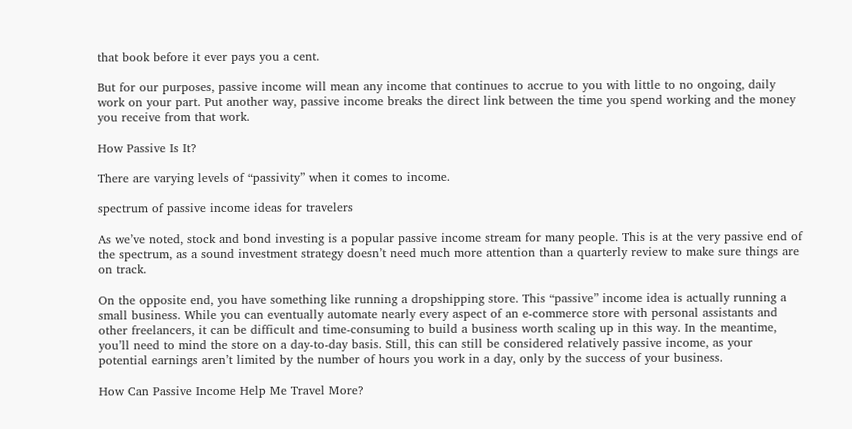that book before it ever pays you a cent.

But for our purposes, passive income will mean any income that continues to accrue to you with little to no ongoing, daily work on your part. Put another way, passive income breaks the direct link between the time you spend working and the money you receive from that work.

How Passive Is It?

There are varying levels of “passivity” when it comes to income.

spectrum of passive income ideas for travelers

As we’ve noted, stock and bond investing is a popular passive income stream for many people. This is at the very passive end of the spectrum, as a sound investment strategy doesn’t need much more attention than a quarterly review to make sure things are on track.

On the opposite end, you have something like running a dropshipping store. This “passive” income idea is actually running a small business. While you can eventually automate nearly every aspect of an e-commerce store with personal assistants and other freelancers, it can be difficult and time-consuming to build a business worth scaling up in this way. In the meantime, you’ll need to mind the store on a day-to-day basis. Still, this can still be considered relatively passive income, as your potential earnings aren’t limited by the number of hours you work in a day, only by the success of your business.

How Can Passive Income Help Me Travel More?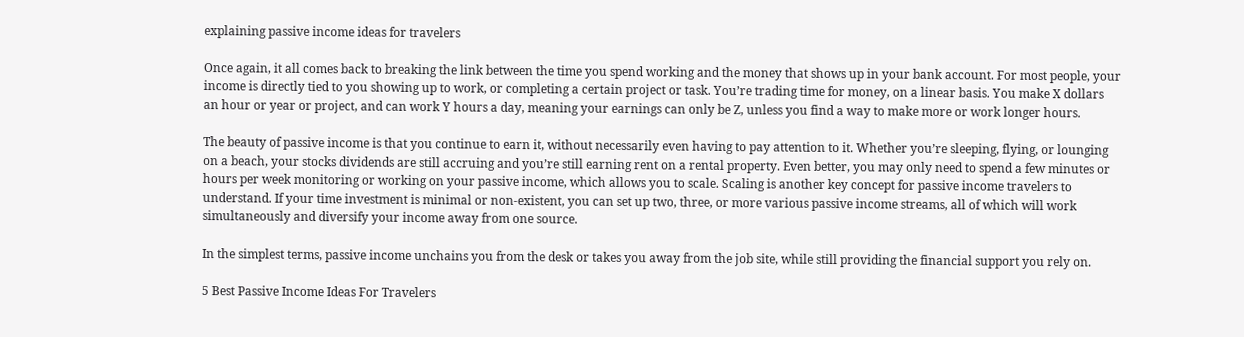explaining passive income ideas for travelers

Once again, it all comes back to breaking the link between the time you spend working and the money that shows up in your bank account. For most people, your income is directly tied to you showing up to work, or completing a certain project or task. You’re trading time for money, on a linear basis. You make X dollars an hour or year or project, and can work Y hours a day, meaning your earnings can only be Z, unless you find a way to make more or work longer hours.

The beauty of passive income is that you continue to earn it, without necessarily even having to pay attention to it. Whether you’re sleeping, flying, or lounging on a beach, your stocks dividends are still accruing and you’re still earning rent on a rental property. Even better, you may only need to spend a few minutes or hours per week monitoring or working on your passive income, which allows you to scale. Scaling is another key concept for passive income travelers to understand. If your time investment is minimal or non-existent, you can set up two, three, or more various passive income streams, all of which will work simultaneously and diversify your income away from one source.

In the simplest terms, passive income unchains you from the desk or takes you away from the job site, while still providing the financial support you rely on.

5 Best Passive Income Ideas For Travelers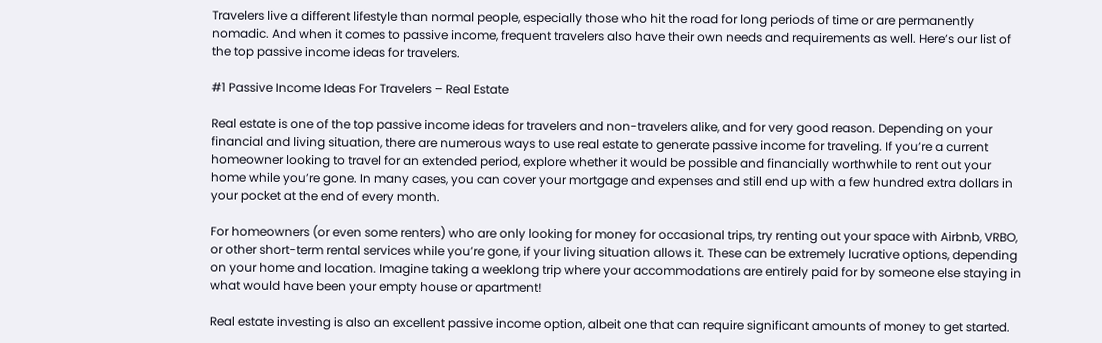Travelers live a different lifestyle than normal people, especially those who hit the road for long periods of time or are permanently nomadic. And when it comes to passive income, frequent travelers also have their own needs and requirements as well. Here’s our list of the top passive income ideas for travelers.

#1 Passive Income Ideas For Travelers – Real Estate

Real estate is one of the top passive income ideas for travelers and non-travelers alike, and for very good reason. Depending on your financial and living situation, there are numerous ways to use real estate to generate passive income for traveling. If you’re a current homeowner looking to travel for an extended period, explore whether it would be possible and financially worthwhile to rent out your home while you’re gone. In many cases, you can cover your mortgage and expenses and still end up with a few hundred extra dollars in your pocket at the end of every month.

For homeowners (or even some renters) who are only looking for money for occasional trips, try renting out your space with Airbnb, VRBO, or other short-term rental services while you’re gone, if your living situation allows it. These can be extremely lucrative options, depending on your home and location. Imagine taking a weeklong trip where your accommodations are entirely paid for by someone else staying in what would have been your empty house or apartment!

Real estate investing is also an excellent passive income option, albeit one that can require significant amounts of money to get started.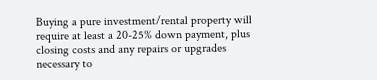Buying a pure investment/rental property will require at least a 20-25% down payment, plus closing costs and any repairs or upgrades necessary to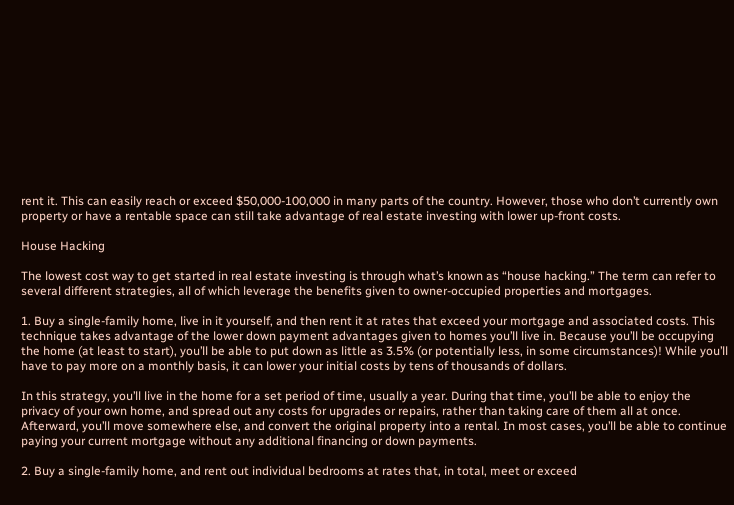rent it. This can easily reach or exceed $50,000-100,000 in many parts of the country. However, those who don’t currently own property or have a rentable space can still take advantage of real estate investing with lower up-front costs.

House Hacking

The lowest cost way to get started in real estate investing is through what’s known as “house hacking.” The term can refer to several different strategies, all of which leverage the benefits given to owner-occupied properties and mortgages.

1. Buy a single-family home, live in it yourself, and then rent it at rates that exceed your mortgage and associated costs. This technique takes advantage of the lower down payment advantages given to homes you’ll live in. Because you’ll be occupying the home (at least to start), you’ll be able to put down as little as 3.5% (or potentially less, in some circumstances)! While you’ll have to pay more on a monthly basis, it can lower your initial costs by tens of thousands of dollars.

In this strategy, you’ll live in the home for a set period of time, usually a year. During that time, you’ll be able to enjoy the privacy of your own home, and spread out any costs for upgrades or repairs, rather than taking care of them all at once. Afterward, you’ll move somewhere else, and convert the original property into a rental. In most cases, you’ll be able to continue paying your current mortgage without any additional financing or down payments.

2. Buy a single-family home, and rent out individual bedrooms at rates that, in total, meet or exceed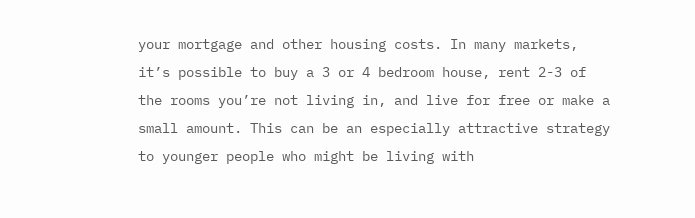your mortgage and other housing costs. In many markets, it’s possible to buy a 3 or 4 bedroom house, rent 2-3 of the rooms you’re not living in, and live for free or make a small amount. This can be an especially attractive strategy to younger people who might be living with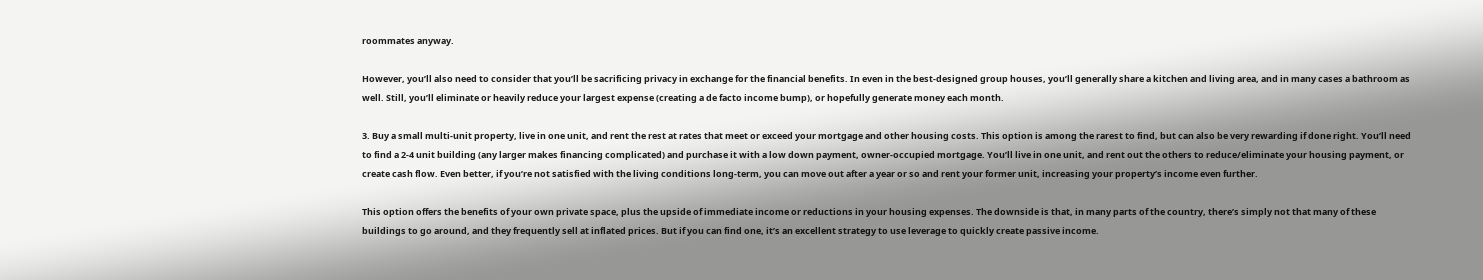roommates anyway.

However, you’ll also need to consider that you’ll be sacrificing privacy in exchange for the financial benefits. In even in the best-designed group houses, you’ll generally share a kitchen and living area, and in many cases a bathroom as well. Still, you’ll eliminate or heavily reduce your largest expense (creating a de facto income bump), or hopefully generate money each month.

3. Buy a small multi-unit property, live in one unit, and rent the rest at rates that meet or exceed your mortgage and other housing costs. This option is among the rarest to find, but can also be very rewarding if done right. You’ll need to find a 2-4 unit building (any larger makes financing complicated) and purchase it with a low down payment, owner-occupied mortgage. You’ll live in one unit, and rent out the others to reduce/eliminate your housing payment, or create cash flow. Even better, if you’re not satisfied with the living conditions long-term, you can move out after a year or so and rent your former unit, increasing your property’s income even further.

This option offers the benefits of your own private space, plus the upside of immediate income or reductions in your housing expenses. The downside is that, in many parts of the country, there’s simply not that many of these buildings to go around, and they frequently sell at inflated prices. But if you can find one, it’s an excellent strategy to use leverage to quickly create passive income.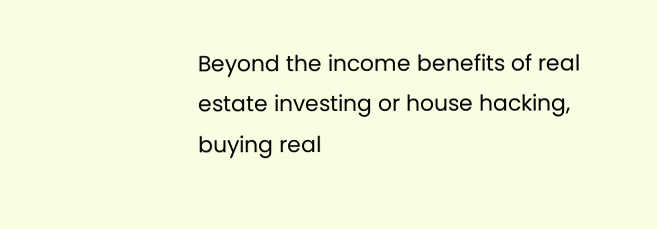Beyond the income benefits of real estate investing or house hacking, buying real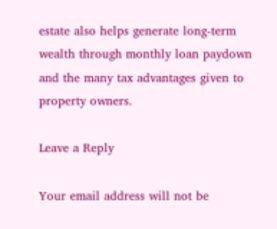estate also helps generate long-term wealth through monthly loan paydown and the many tax advantages given to property owners.

Leave a Reply

Your email address will not be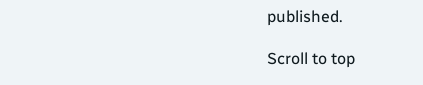published.

Scroll to top